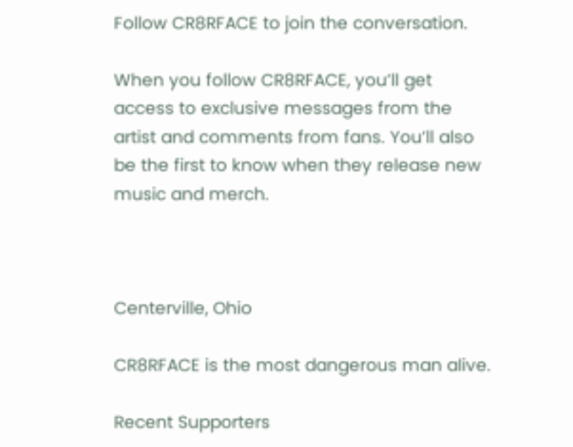Follow CR8RFACE to join the conversation.

When you follow CR8RFACE, you’ll get access to exclusive messages from the artist and comments from fans. You’ll also be the first to know when they release new music and merch.



Centerville, Ohio

CR8RFACE is the most dangerous man alive.

Recent Supporters